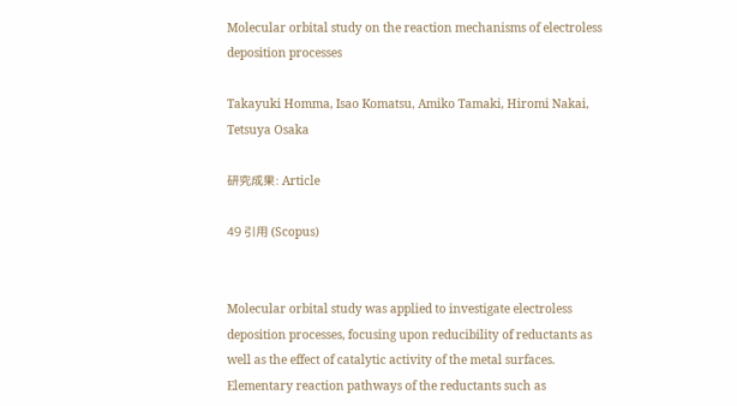Molecular orbital study on the reaction mechanisms of electroless deposition processes

Takayuki Homma, Isao Komatsu, Amiko Tamaki, Hiromi Nakai, Tetsuya Osaka

研究成果: Article

49 引用 (Scopus)


Molecular orbital study was applied to investigate electroless deposition processes, focusing upon reducibility of reductants as well as the effect of catalytic activity of the metal surfaces. Elementary reaction pathways of the reductants such as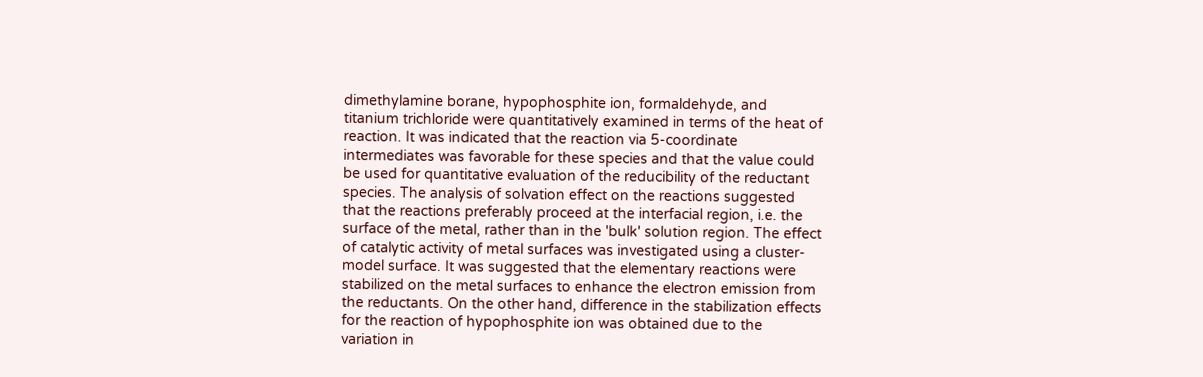dimethylamine borane, hypophosphite ion, formaldehyde, and titanium trichloride were quantitatively examined in terms of the heat of reaction. It was indicated that the reaction via 5-coordinate intermediates was favorable for these species and that the value could be used for quantitative evaluation of the reducibility of the reductant species. The analysis of solvation effect on the reactions suggested that the reactions preferably proceed at the interfacial region, i.e. the surface of the metal, rather than in the 'bulk' solution region. The effect of catalytic activity of metal surfaces was investigated using a cluster-model surface. It was suggested that the elementary reactions were stabilized on the metal surfaces to enhance the electron emission from the reductants. On the other hand, difference in the stabilization effects for the reaction of hypophosphite ion was obtained due to the variation in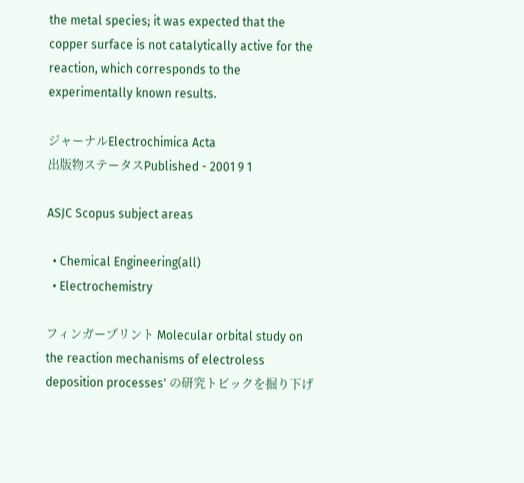the metal species; it was expected that the copper surface is not catalytically active for the reaction, which corresponds to the experimentally known results.

ジャーナルElectrochimica Acta
出版物ステータスPublished - 2001 9 1

ASJC Scopus subject areas

  • Chemical Engineering(all)
  • Electrochemistry

フィンガープリント Molecular orbital study on the reaction mechanisms of electroless deposition processes' の研究トピックを掘り下げ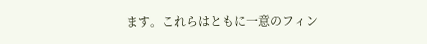ます。これらはともに一意のフィン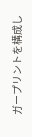ガープリントを構成し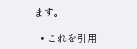ます。

  • これを引用